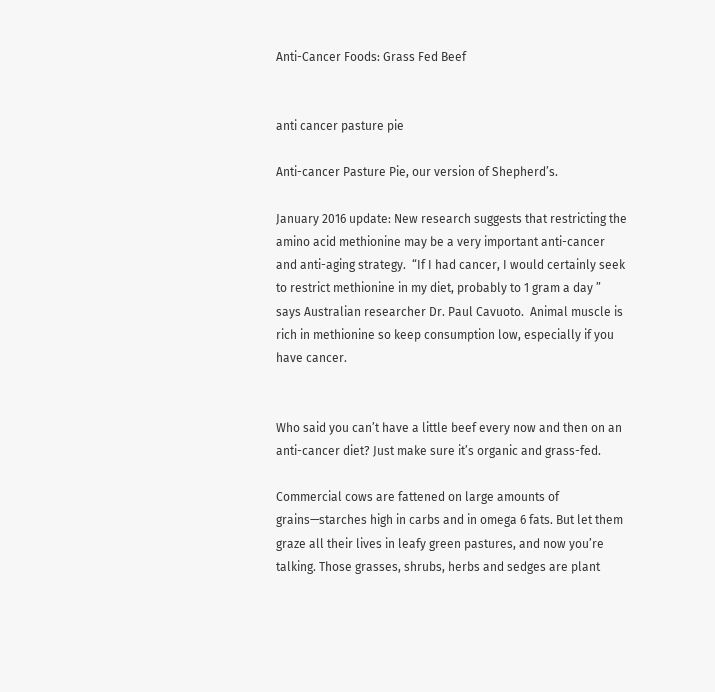Anti-Cancer Foods: Grass Fed Beef


anti cancer pasture pie

Anti-cancer Pasture Pie, our version of Shepherd’s.

January 2016 update: New research suggests that restricting the amino acid methionine may be a very important anti-cancer and anti-aging strategy.  “If I had cancer, I would certainly seek to restrict methionine in my diet, probably to 1 gram a day ”  says Australian researcher Dr. Paul Cavuoto.  Animal muscle is rich in methionine so keep consumption low, especially if you have cancer.


Who said you can’t have a little beef every now and then on an anti-cancer diet? Just make sure it’s organic and grass-fed.

Commercial cows are fattened on large amounts of grains—starches high in carbs and in omega 6 fats. But let them graze all their lives in leafy green pastures, and now you’re talking. Those grasses, shrubs, herbs and sedges are plant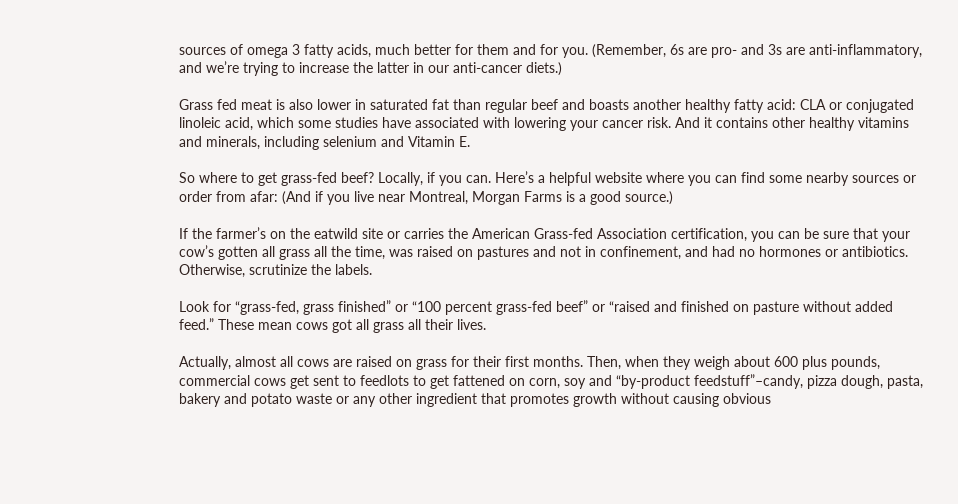sources of omega 3 fatty acids, much better for them and for you. (Remember, 6s are pro- and 3s are anti-inflammatory, and we’re trying to increase the latter in our anti-cancer diets.)

Grass fed meat is also lower in saturated fat than regular beef and boasts another healthy fatty acid: CLA or conjugated linoleic acid, which some studies have associated with lowering your cancer risk. And it contains other healthy vitamins and minerals, including selenium and Vitamin E.

So where to get grass-fed beef? Locally, if you can. Here’s a helpful website where you can find some nearby sources or order from afar: (And if you live near Montreal, Morgan Farms is a good source.)

If the farmer’s on the eatwild site or carries the American Grass-fed Association certification, you can be sure that your cow’s gotten all grass all the time, was raised on pastures and not in confinement, and had no hormones or antibiotics.  Otherwise, scrutinize the labels.

Look for “grass-fed, grass finished” or “100 percent grass-fed beef” or “raised and finished on pasture without added feed.” These mean cows got all grass all their lives.

Actually, almost all cows are raised on grass for their first months. Then, when they weigh about 600 plus pounds, commercial cows get sent to feedlots to get fattened on corn, soy and “by-product feedstuff”–candy, pizza dough, pasta, bakery and potato waste or any other ingredient that promotes growth without causing obvious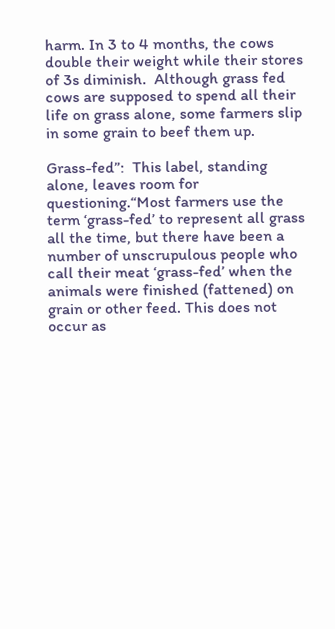harm. In 3 to 4 months, the cows double their weight while their stores of 3s diminish.  Although grass fed cows are supposed to spend all their life on grass alone, some farmers slip in some grain to beef them up.

Grass-fed”:  This label, standing alone, leaves room for questioning.“Most farmers use the term ‘grass-fed’ to represent all grass all the time, but there have been a number of unscrupulous people who call their meat ‘grass-fed’ when the animals were finished (fattened) on grain or other feed. This does not occur as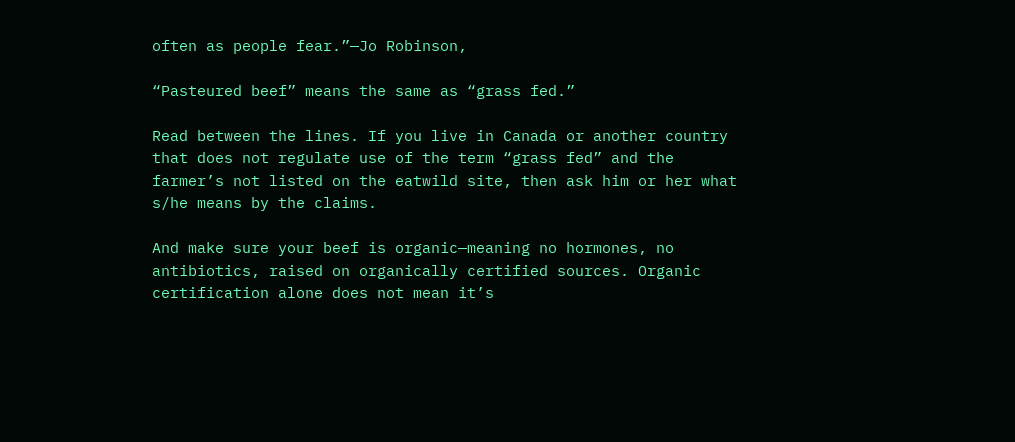often as people fear.”—Jo Robinson,

“Pasteured beef” means the same as “grass fed.”

Read between the lines. If you live in Canada or another country that does not regulate use of the term “grass fed” and the farmer’s not listed on the eatwild site, then ask him or her what s/he means by the claims.

And make sure your beef is organic—meaning no hormones, no antibiotics, raised on organically certified sources. Organic certification alone does not mean it’s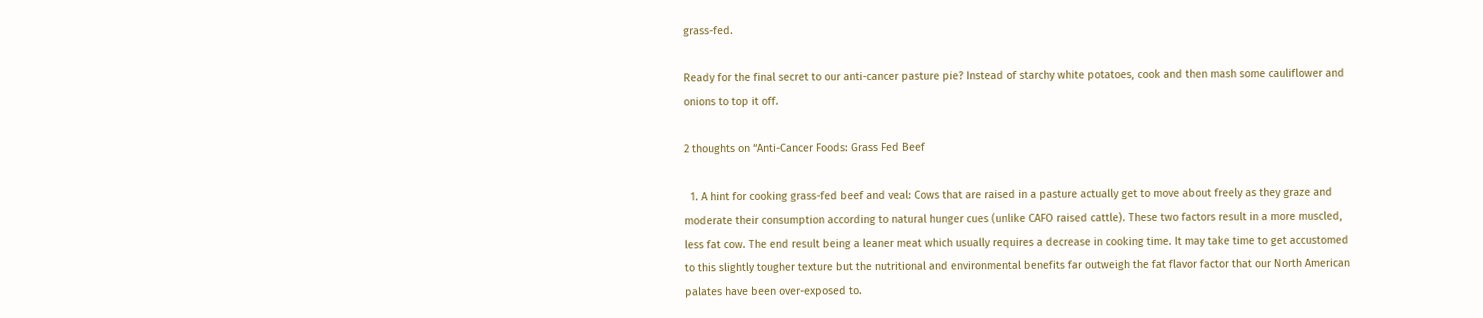grass-fed.

Ready for the final secret to our anti-cancer pasture pie? Instead of starchy white potatoes, cook and then mash some cauliflower and onions to top it off.

2 thoughts on “Anti-Cancer Foods: Grass Fed Beef

  1. A hint for cooking grass-fed beef and veal: Cows that are raised in a pasture actually get to move about freely as they graze and moderate their consumption according to natural hunger cues (unlike CAFO raised cattle). These two factors result in a more muscled, less fat cow. The end result being a leaner meat which usually requires a decrease in cooking time. It may take time to get accustomed to this slightly tougher texture but the nutritional and environmental benefits far outweigh the fat flavor factor that our North American palates have been over-exposed to.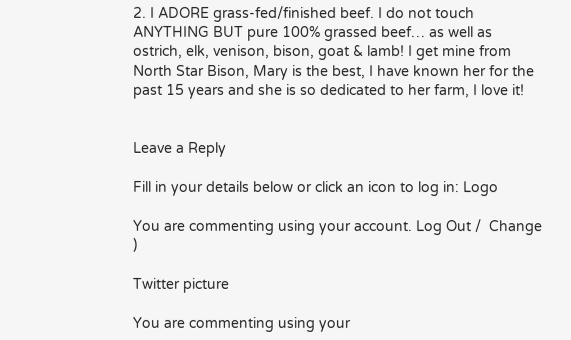2. I ADORE grass-fed/finished beef. I do not touch ANYTHING BUT pure 100% grassed beef… as well as ostrich, elk, venison, bison, goat & lamb! I get mine from North Star Bison, Mary is the best, I have known her for the past 15 years and she is so dedicated to her farm, I love it!


Leave a Reply

Fill in your details below or click an icon to log in: Logo

You are commenting using your account. Log Out /  Change )

Twitter picture

You are commenting using your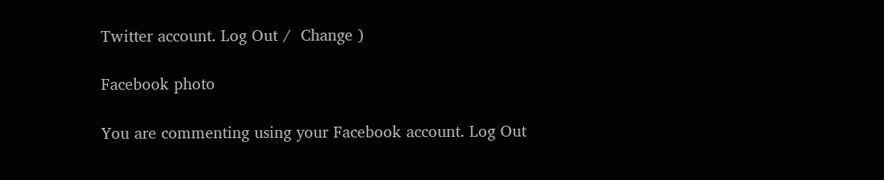Twitter account. Log Out /  Change )

Facebook photo

You are commenting using your Facebook account. Log Out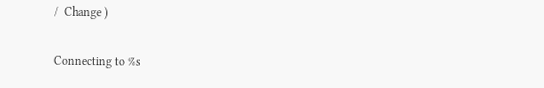/  Change )

Connecting to %s